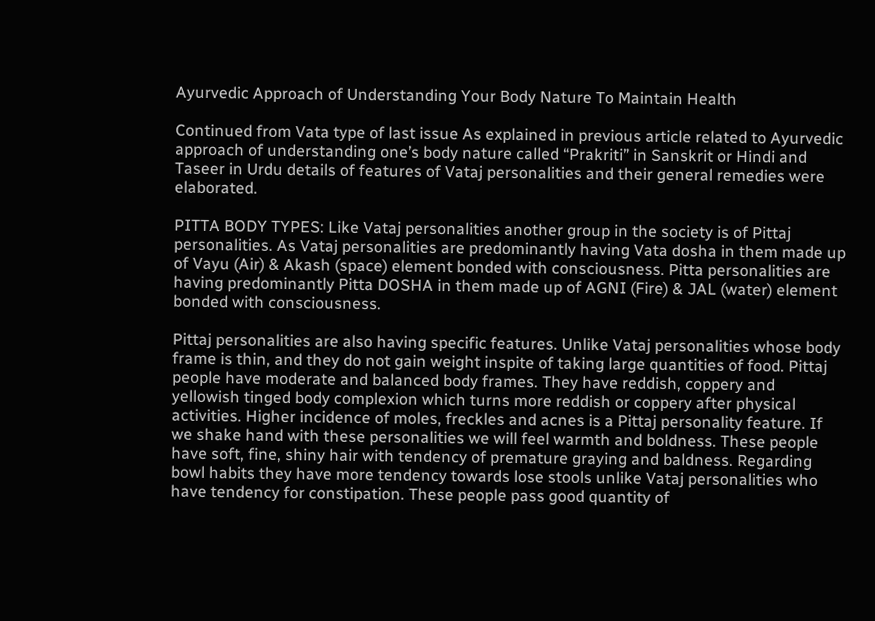Ayurvedic Approach of Understanding Your Body Nature To Maintain Health

Continued from Vata type of last issue As explained in previous article related to Ayurvedic approach of understanding one’s body nature called “Prakriti” in Sanskrit or Hindi and Taseer in Urdu details of features of Vataj personalities and their general remedies were elaborated.

PITTA BODY TYPES: Like Vataj personalities another group in the society is of Pittaj personalities. As Vataj personalities are predominantly having Vata dosha in them made up of Vayu (Air) & Akash (space) element bonded with consciousness. Pitta personalities are having predominantly Pitta DOSHA in them made up of AGNI (Fire) & JAL (water) element bonded with consciousness.

Pittaj personalities are also having specific features. Unlike Vataj personalities whose body frame is thin, and they do not gain weight inspite of taking large quantities of food. Pittaj people have moderate and balanced body frames. They have reddish, coppery and yellowish tinged body complexion which turns more reddish or coppery after physical activities. Higher incidence of moles, freckles and acnes is a Pittaj personality feature. If we shake hand with these personalities we will feel warmth and boldness. These people have soft, fine, shiny hair with tendency of premature graying and baldness. Regarding bowl habits they have more tendency towards lose stools unlike Vataj personalities who have tendency for constipation. These people pass good quantity of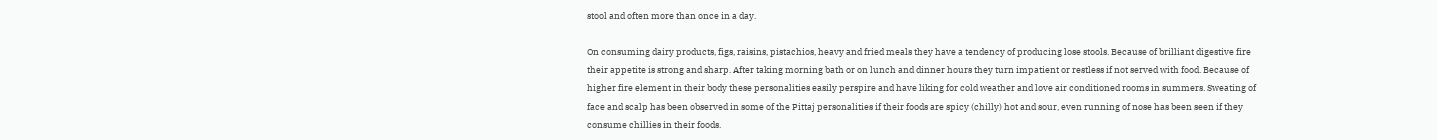stool and often more than once in a day.

On consuming dairy products, figs, raisins, pistachios, heavy and fried meals they have a tendency of producing lose stools. Because of brilliant digestive fire their appetite is strong and sharp. After taking morning bath or on lunch and dinner hours they turn impatient or restless if not served with food. Because of higher fire element in their body these personalities easily perspire and have liking for cold weather and love air conditioned rooms in summers. Sweating of face and scalp has been observed in some of the Pittaj personalities if their foods are spicy (chilly) hot and sour, even running of nose has been seen if they consume chillies in their foods.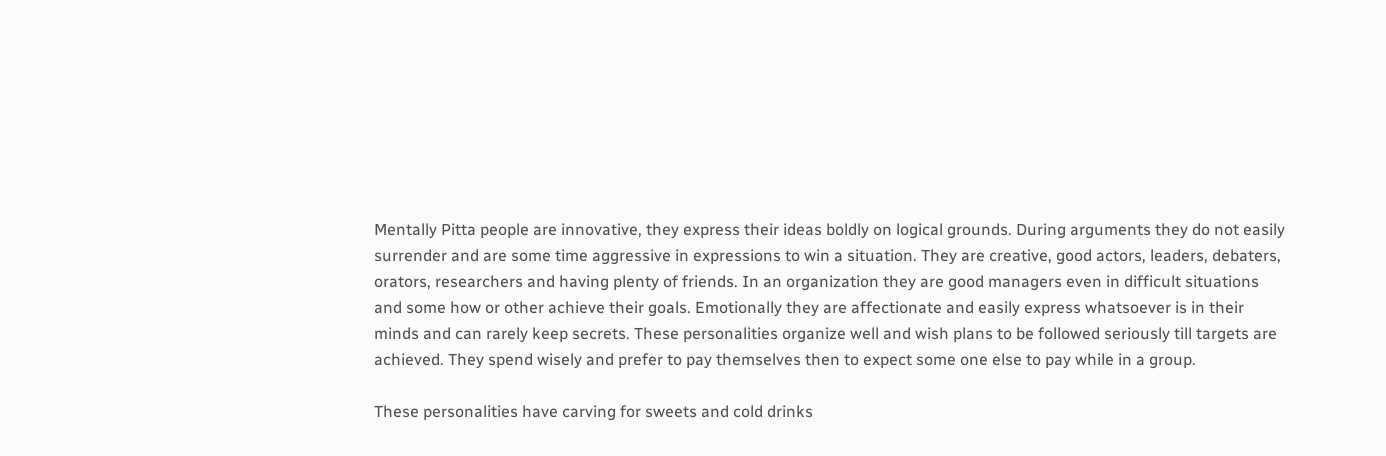Mentally Pitta people are innovative, they express their ideas boldly on logical grounds. During arguments they do not easily surrender and are some time aggressive in expressions to win a situation. They are creative, good actors, leaders, debaters, orators, researchers and having plenty of friends. In an organization they are good managers even in difficult situations and some how or other achieve their goals. Emotionally they are affectionate and easily express whatsoever is in their minds and can rarely keep secrets. These personalities organize well and wish plans to be followed seriously till targets are achieved. They spend wisely and prefer to pay themselves then to expect some one else to pay while in a group.

These personalities have carving for sweets and cold drinks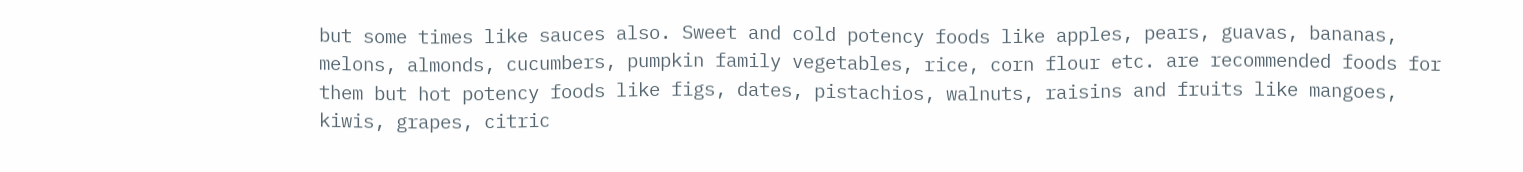but some times like sauces also. Sweet and cold potency foods like apples, pears, guavas, bananas, melons, almonds, cucumbers, pumpkin family vegetables, rice, corn flour etc. are recommended foods for them but hot potency foods like figs, dates, pistachios, walnuts, raisins and fruits like mangoes, kiwis, grapes, citric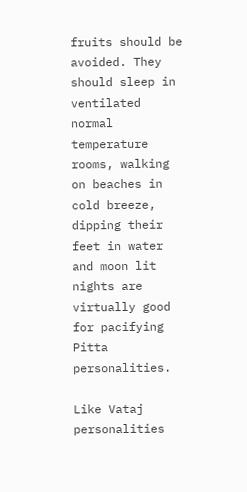fruits should be avoided. They should sleep in ventilated normal temperature rooms, walking on beaches in cold breeze, dipping their feet in water and moon lit nights are virtually good for pacifying Pitta personalities.

Like Vataj personalities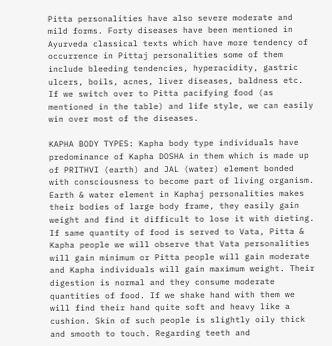Pitta personalities have also severe moderate and mild forms. Forty diseases have been mentioned in Ayurveda classical texts which have more tendency of occurrence in Pittaj personalities some of them include bleeding tendencies, hyperacidity, gastric ulcers, boils, acnes, liver diseases, baldness etc. If we switch over to Pitta pacifying food (as mentioned in the table) and life style, we can easily win over most of the diseases.

KAPHA BODY TYPES: Kapha body type individuals have predominance of Kapha DOSHA in them which is made up of PRITHVI (earth) and JAL (water) element bonded with consciousness to become part of living organism. Earth & water element in Kaphaj personalities makes their bodies of large body frame, they easily gain weight and find it difficult to lose it with dieting. If same quantity of food is served to Vata, Pitta & Kapha people we will observe that Vata personalities will gain minimum or Pitta people will gain moderate and Kapha individuals will gain maximum weight. Their digestion is normal and they consume moderate quantities of food. If we shake hand with them we will find their hand quite soft and heavy like a cushion. Skin of such people is slightly oily thick and smooth to touch. Regarding teeth and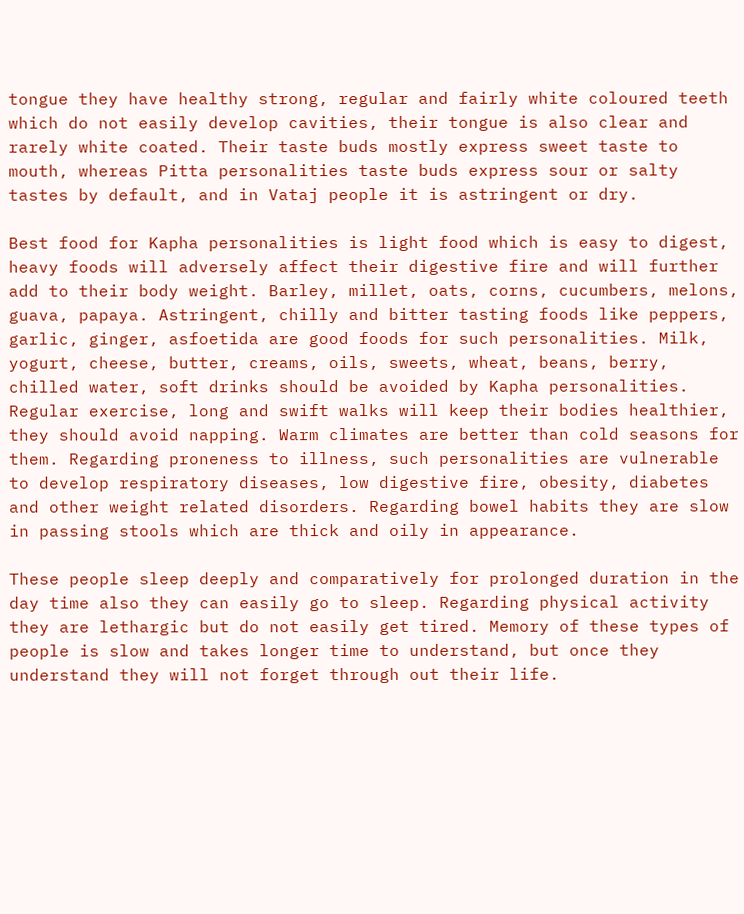tongue they have healthy strong, regular and fairly white coloured teeth which do not easily develop cavities, their tongue is also clear and rarely white coated. Their taste buds mostly express sweet taste to mouth, whereas Pitta personalities taste buds express sour or salty tastes by default, and in Vataj people it is astringent or dry.

Best food for Kapha personalities is light food which is easy to digest, heavy foods will adversely affect their digestive fire and will further add to their body weight. Barley, millet, oats, corns, cucumbers, melons, guava, papaya. Astringent, chilly and bitter tasting foods like peppers, garlic, ginger, asfoetida are good foods for such personalities. Milk, yogurt, cheese, butter, creams, oils, sweets, wheat, beans, berry, chilled water, soft drinks should be avoided by Kapha personalities. Regular exercise, long and swift walks will keep their bodies healthier, they should avoid napping. Warm climates are better than cold seasons for them. Regarding proneness to illness, such personalities are vulnerable to develop respiratory diseases, low digestive fire, obesity, diabetes and other weight related disorders. Regarding bowel habits they are slow in passing stools which are thick and oily in appearance.

These people sleep deeply and comparatively for prolonged duration in the day time also they can easily go to sleep. Regarding physical activity they are lethargic but do not easily get tired. Memory of these types of people is slow and takes longer time to understand, but once they understand they will not forget through out their life.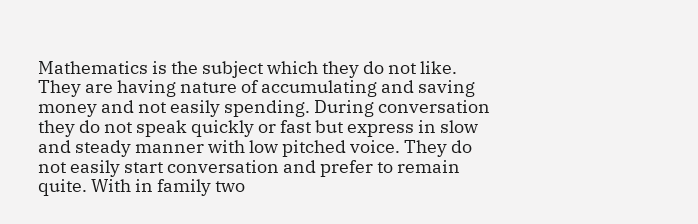Mathematics is the subject which they do not like. They are having nature of accumulating and saving money and not easily spending. During conversation they do not speak quickly or fast but express in slow and steady manner with low pitched voice. They do not easily start conversation and prefer to remain quite. With in family two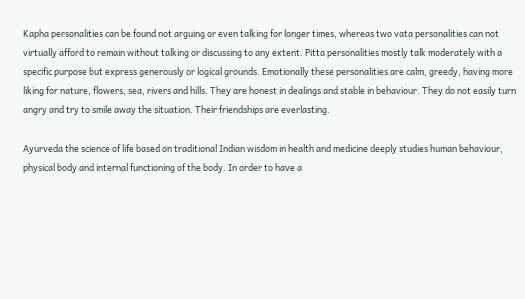Kapha personalities can be found not arguing or even talking for longer times, whereas two vata personalities can not virtually afford to remain without talking or discussing to any extent. Pitta personalities mostly talk moderately with a specific purpose but express generously or logical grounds. Emotionally these personalities are calm, greedy, having more liking for nature, flowers, sea, rivers and hills. They are honest in dealings and stable in behaviour. They do not easily turn angry and try to smile away the situation. Their friendships are everlasting.

Ayurveda the science of life based on traditional Indian wisdom in health and medicine deeply studies human behaviour, physical body and internal functioning of the body. In order to have a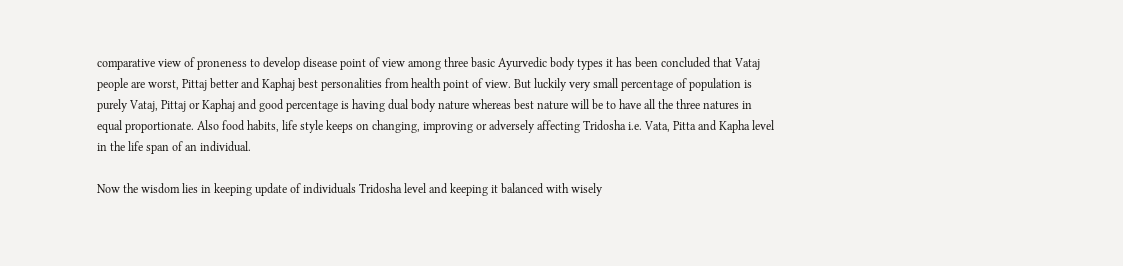comparative view of proneness to develop disease point of view among three basic Ayurvedic body types it has been concluded that Vataj people are worst, Pittaj better and Kaphaj best personalities from health point of view. But luckily very small percentage of population is purely Vataj, Pittaj or Kaphaj and good percentage is having dual body nature whereas best nature will be to have all the three natures in equal proportionate. Also food habits, life style keeps on changing, improving or adversely affecting Tridosha i.e. Vata, Pitta and Kapha level in the life span of an individual.

Now the wisdom lies in keeping update of individuals Tridosha level and keeping it balanced with wisely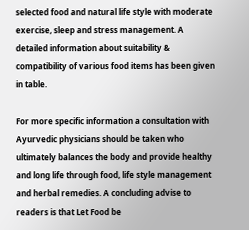selected food and natural life style with moderate exercise, sleep and stress management. A detailed information about suitability & compatibility of various food items has been given in table.

For more specific information a consultation with Ayurvedic physicians should be taken who ultimately balances the body and provide healthy and long life through food, life style management and herbal remedies. A concluding advise to readers is that Let Food be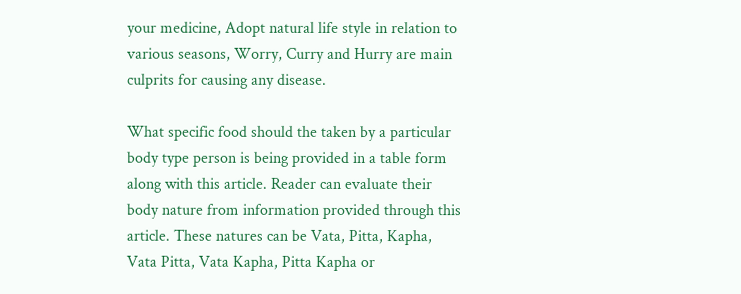your medicine, Adopt natural life style in relation to various seasons, Worry, Curry and Hurry are main culprits for causing any disease.

What specific food should the taken by a particular body type person is being provided in a table form along with this article. Reader can evaluate their body nature from information provided through this article. These natures can be Vata, Pitta, Kapha, Vata Pitta, Vata Kapha, Pitta Kapha or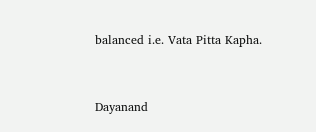balanced i.e. Vata Pitta Kapha.


Dayanand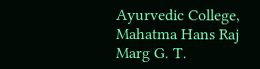Ayurvedic College, Mahatma Hans Raj Marg G. T.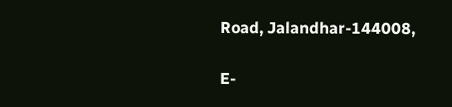Road, Jalandhar-144008,

E-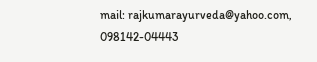mail: rajkumarayurveda@yahoo.com, 098142-04443